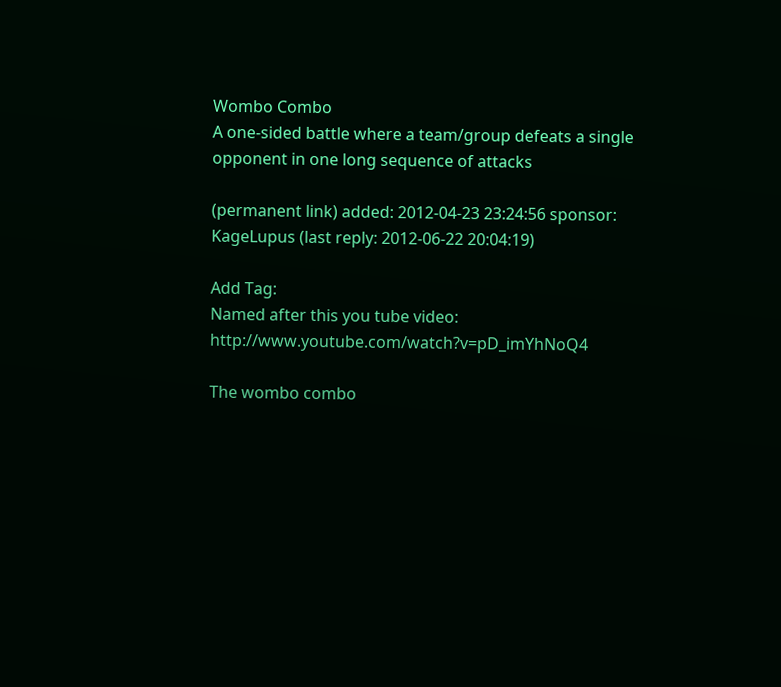Wombo Combo
A one-sided battle where a team/group defeats a single opponent in one long sequence of attacks

(permanent link) added: 2012-04-23 23:24:56 sponsor: KageLupus (last reply: 2012-06-22 20:04:19)

Add Tag:
Named after this you tube video: http://www.youtube.com/watch?v=pD_imYhNoQ4

The wombo combo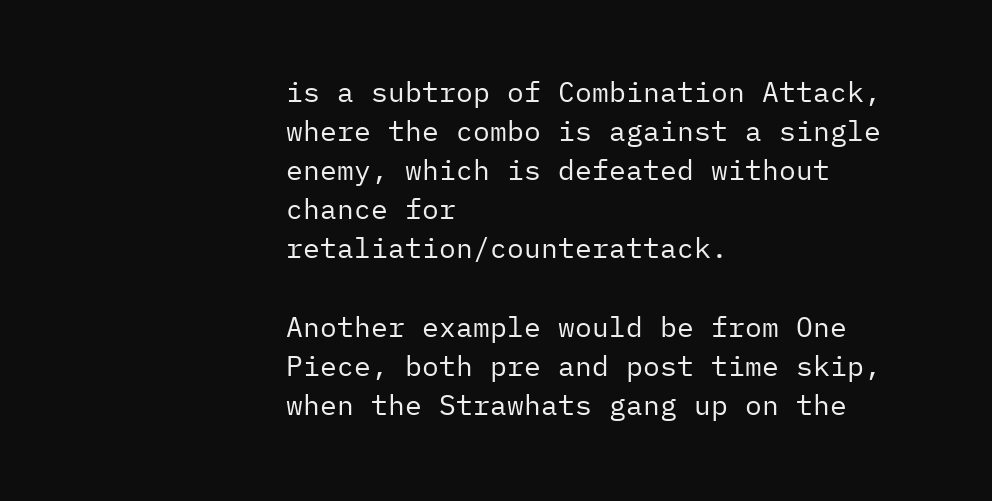is a subtrop of Combination Attack, where the combo is against a single enemy, which is defeated without chance for retaliation/counterattack.

Another example would be from One Piece, both pre and post time skip, when the Strawhats gang up on the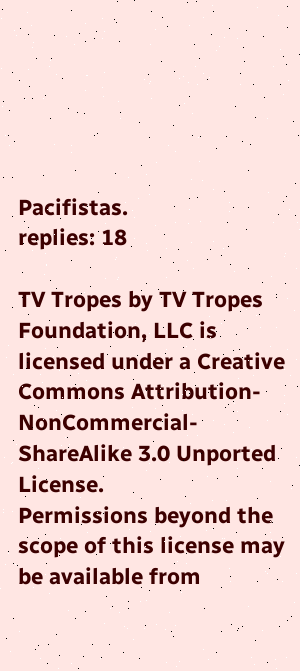Pacifistas.
replies: 18

TV Tropes by TV Tropes Foundation, LLC is licensed under a Creative Commons Attribution-NonCommercial-ShareAlike 3.0 Unported License.
Permissions beyond the scope of this license may be available from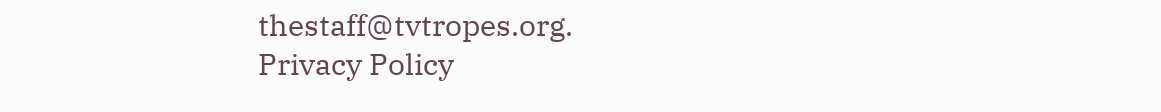thestaff@tvtropes.org.
Privacy Policy